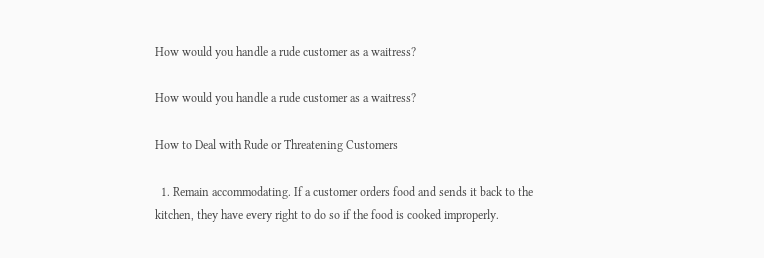How would you handle a rude customer as a waitress?

How would you handle a rude customer as a waitress?

How to Deal with Rude or Threatening Customers

  1. Remain accommodating. If a customer orders food and sends it back to the kitchen, they have every right to do so if the food is cooked improperly.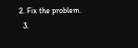2. Fix the problem.
  3.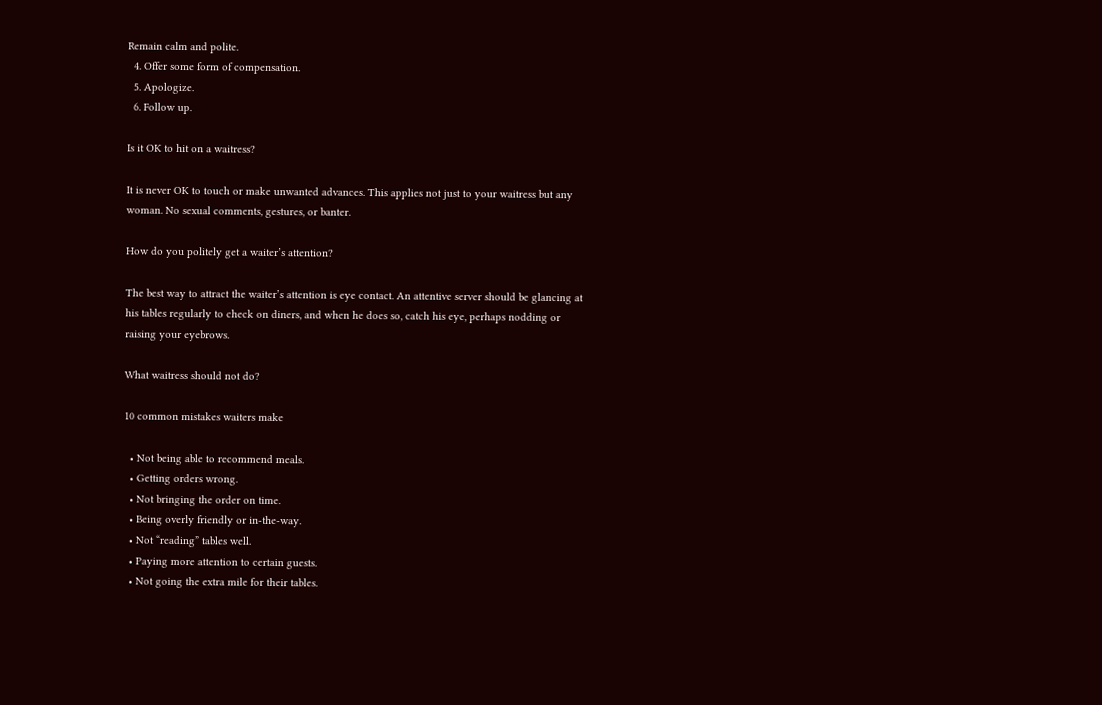Remain calm and polite.
  4. Offer some form of compensation.
  5. Apologize.
  6. Follow up.

Is it OK to hit on a waitress?

It is never OK to touch or make unwanted advances. This applies not just to your waitress but any woman. No sexual comments, gestures, or banter.

How do you politely get a waiter’s attention?

The best way to attract the waiter’s attention is eye contact. An attentive server should be glancing at his tables regularly to check on diners, and when he does so, catch his eye, perhaps nodding or raising your eyebrows.

What waitress should not do?

10 common mistakes waiters make

  • Not being able to recommend meals.
  • Getting orders wrong.
  • Not bringing the order on time.
  • Being overly friendly or in-the-way.
  • Not “reading” tables well.
  • Paying more attention to certain guests.
  • Not going the extra mile for their tables.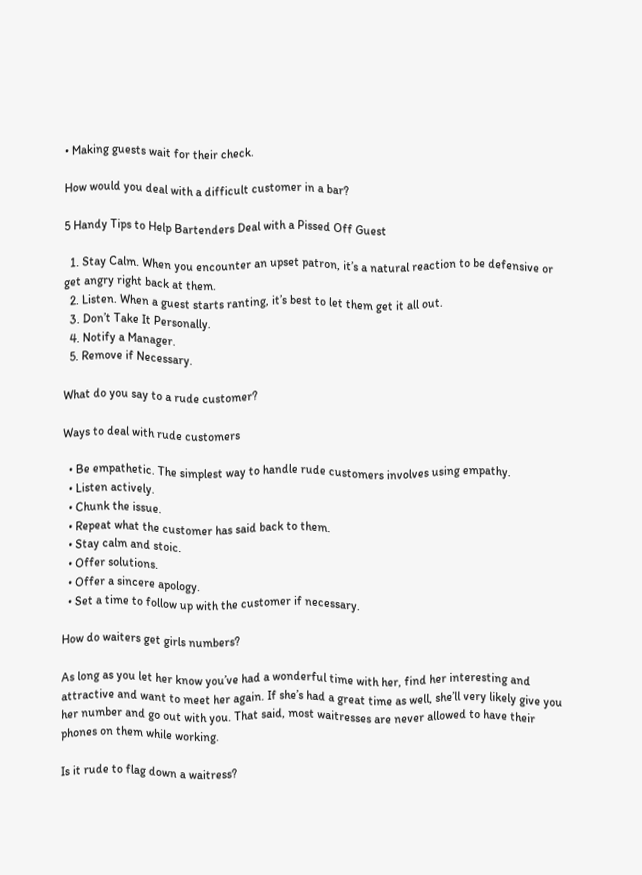• Making guests wait for their check.

How would you deal with a difficult customer in a bar?

5 Handy Tips to Help Bartenders Deal with a Pissed Off Guest

  1. Stay Calm. When you encounter an upset patron, it’s a natural reaction to be defensive or get angry right back at them.
  2. Listen. When a guest starts ranting, it’s best to let them get it all out.
  3. Don’t Take It Personally.
  4. Notify a Manager.
  5. Remove if Necessary.

What do you say to a rude customer?

Ways to deal with rude customers

  • Be empathetic. The simplest way to handle rude customers involves using empathy.
  • Listen actively.
  • Chunk the issue.
  • Repeat what the customer has said back to them.
  • Stay calm and stoic.
  • Offer solutions.
  • Offer a sincere apology.
  • Set a time to follow up with the customer if necessary.

How do waiters get girls numbers?

As long as you let her know you’ve had a wonderful time with her, find her interesting and attractive and want to meet her again. If she’s had a great time as well, she’ll very likely give you her number and go out with you. That said, most waitresses are never allowed to have their phones on them while working.

Is it rude to flag down a waitress?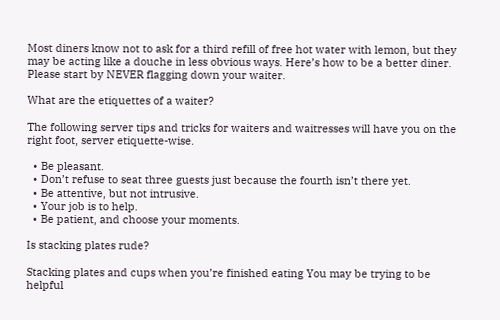Most diners know not to ask for a third refill of free hot water with lemon, but they may be acting like a douche in less obvious ways. Here’s how to be a better diner. Please start by NEVER flagging down your waiter.

What are the etiquettes of a waiter?

The following server tips and tricks for waiters and waitresses will have you on the right foot, server etiquette-wise.

  • Be pleasant.
  • Don’t refuse to seat three guests just because the fourth isn’t there yet.
  • Be attentive, but not intrusive.
  • Your job is to help.
  • Be patient, and choose your moments.

Is stacking plates rude?

Stacking plates and cups when you’re finished eating You may be trying to be helpful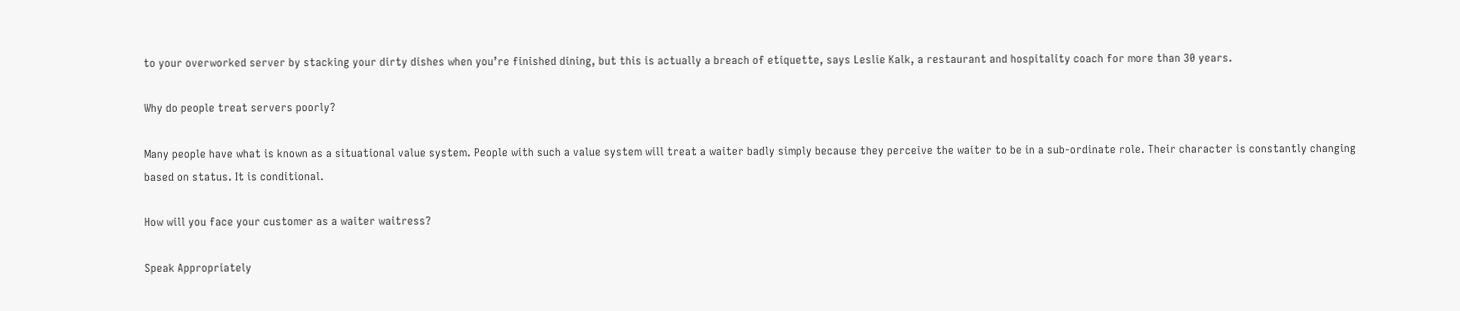to your overworked server by stacking your dirty dishes when you’re finished dining, but this is actually a breach of etiquette, says Leslie Kalk, a restaurant and hospitality coach for more than 30 years.

Why do people treat servers poorly?

Many people have what is known as a situational value system. People with such a value system will treat a waiter badly simply because they perceive the waiter to be in a sub-ordinate role. Their character is constantly changing based on status. It is conditional.

How will you face your customer as a waiter waitress?

Speak Appropriately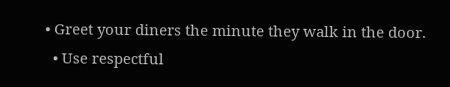• Greet your diners the minute they walk in the door.
  • Use respectful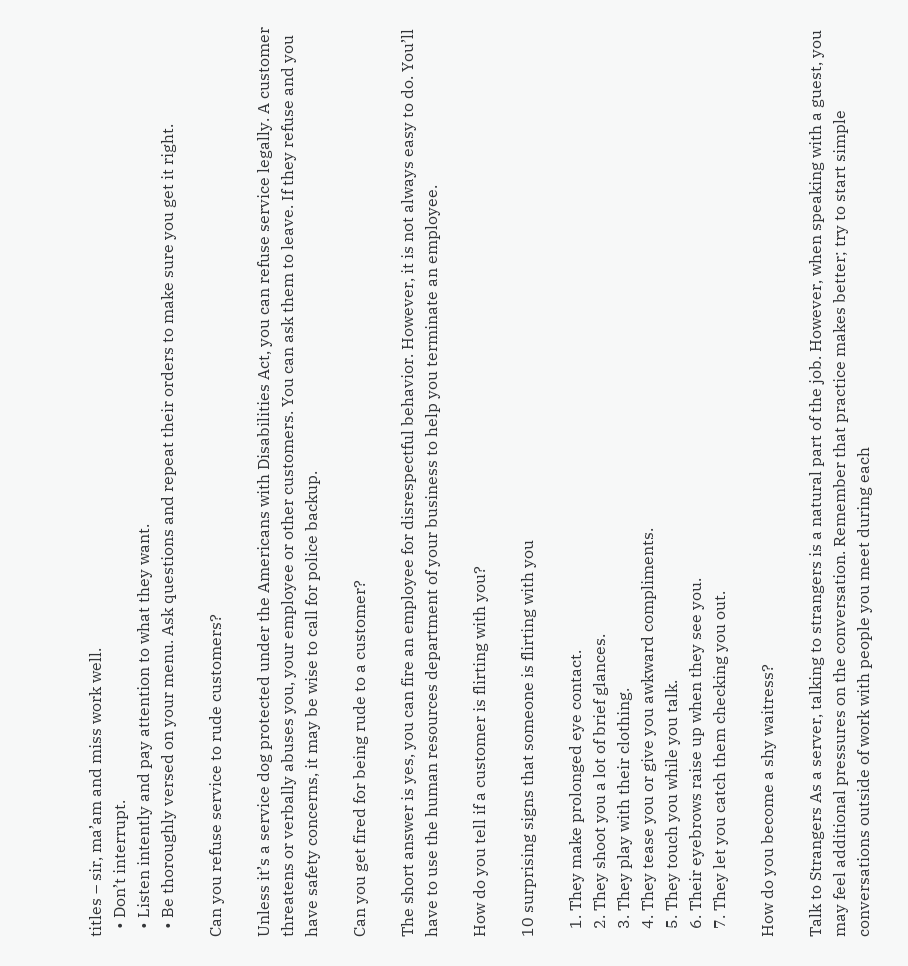titles – sir, ma’am and miss work well.
  • Don’t interrupt.
  • Listen intently and pay attention to what they want.
  • Be thoroughly versed on your menu. Ask questions and repeat their orders to make sure you get it right.

Can you refuse service to rude customers?

Unless it’s a service dog protected under the Americans with Disabilities Act, you can refuse service legally. A customer threatens or verbally abuses you, your employee or other customers. You can ask them to leave. If they refuse and you have safety concerns, it may be wise to call for police backup.

Can you get fired for being rude to a customer?

The short answer is yes, you can fire an employee for disrespectful behavior. However, it is not always easy to do. You’ll have to use the human resources department of your business to help you terminate an employee.

How do you tell if a customer is flirting with you?

10 surprising signs that someone is flirting with you

  1. They make prolonged eye contact.
  2. They shoot you a lot of brief glances.
  3. They play with their clothing.
  4. They tease you or give you awkward compliments.
  5. They touch you while you talk.
  6. Their eyebrows raise up when they see you.
  7. They let you catch them checking you out.

How do you become a shy waitress?

Talk to Strangers As a server, talking to strangers is a natural part of the job. However, when speaking with a guest, you may feel additional pressures on the conversation. Remember that practice makes better; try to start simple conversations outside of work with people you meet during each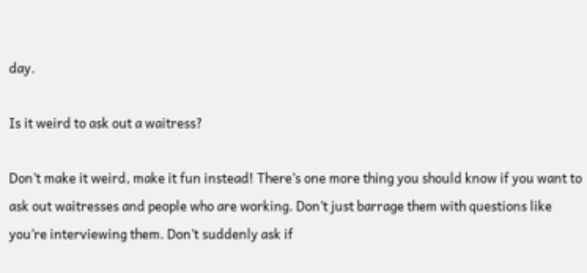day.

Is it weird to ask out a waitress?

Don’t make it weird, make it fun instead! There’s one more thing you should know if you want to ask out waitresses and people who are working. Don’t just barrage them with questions like you’re interviewing them. Don’t suddenly ask if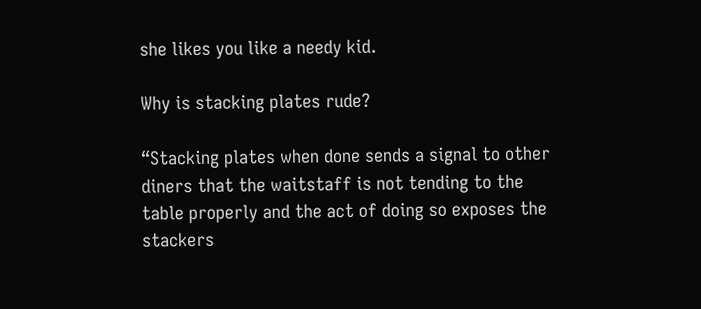she likes you like a needy kid.

Why is stacking plates rude?

“Stacking plates when done sends a signal to other diners that the waitstaff is not tending to the table properly and the act of doing so exposes the stackers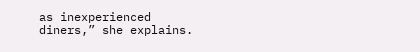as inexperienced diners,” she explains.